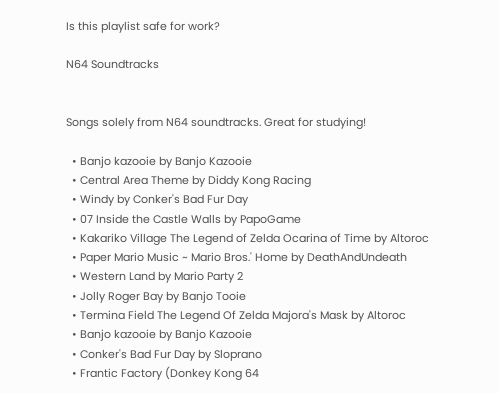Is this playlist safe for work?

N64 Soundtracks


Songs solely from N64 soundtracks. Great for studying!

  • Banjo kazooie by Banjo Kazooie
  • Central Area Theme by Diddy Kong Racing
  • Windy by Conker's Bad Fur Day
  • 07 Inside the Castle Walls by PapoGame
  • Kakariko Village The Legend of Zelda Ocarina of Time by Altoroc
  • Paper Mario Music ~ Mario Bros.' Home by DeathAndUndeath
  • Western Land by Mario Party 2
  • Jolly Roger Bay by Banjo Tooie
  • Termina Field The Legend Of Zelda Majora's Mask by Altoroc
  • Banjo kazooie by Banjo Kazooie
  • Conker's Bad Fur Day by Sloprano
  • Frantic Factory (Donkey Kong 64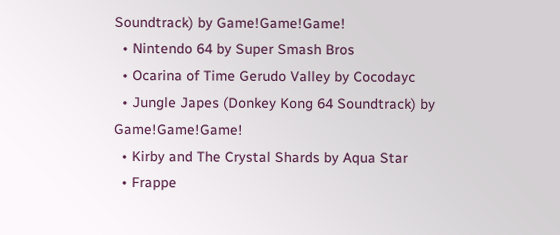Soundtrack) by Game!Game!Game!
  • Nintendo 64 by Super Smash Bros
  • Ocarina of Time Gerudo Valley by Cocodayc
  • Jungle Japes (Donkey Kong 64 Soundtrack) by Game!Game!Game!
  • Kirby and The Crystal Shards by Aqua Star
  • Frappe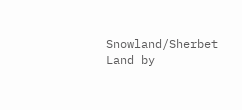Snowland/Sherbet Land by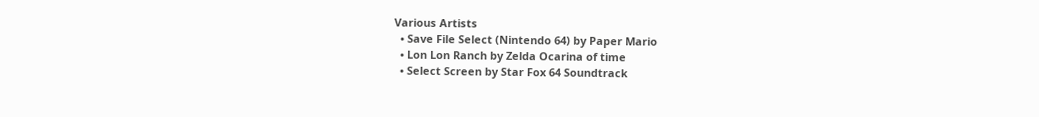Various Artists
  • Save File Select (Nintendo 64) by Paper Mario
  • Lon Lon Ranch by Zelda Ocarina of time
  • Select Screen by Star Fox 64 Soundtrack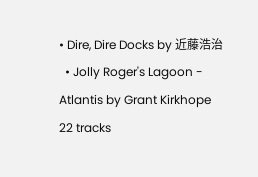• Dire, Dire Docks by 近藤浩治
  • Jolly Roger's Lagoon - Atlantis by Grant Kirkhope
22 tracks